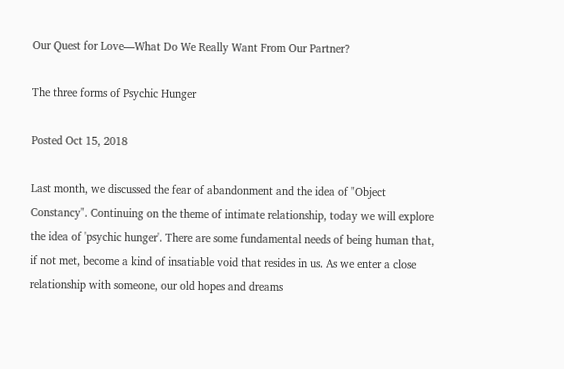Our Quest for Love—What Do We Really Want From Our Partner?

The three forms of Psychic Hunger

Posted Oct 15, 2018

Last month, we discussed the fear of abandonment and the idea of "Object Constancy". Continuing on the theme of intimate relationship, today we will explore the idea of 'psychic hunger'. There are some fundamental needs of being human that, if not met, become a kind of insatiable void that resides in us. As we enter a close relationship with someone, our old hopes and dreams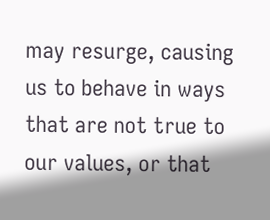may resurge, causing us to behave in ways that are not true to our values, or that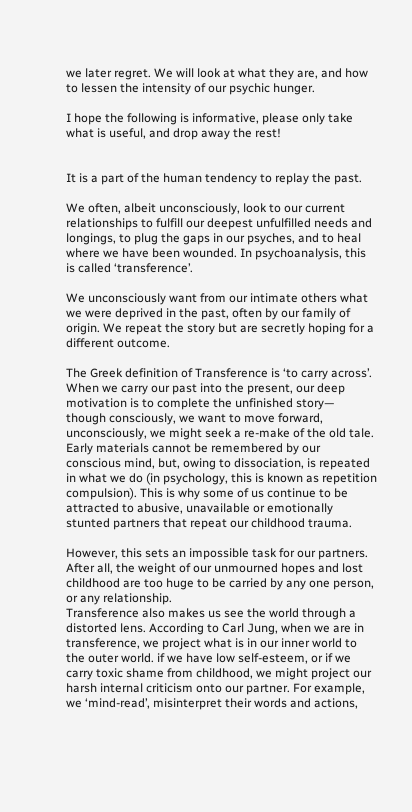we later regret. We will look at what they are, and how to lessen the intensity of our psychic hunger.

I hope the following is informative, please only take what is useful, and drop away the rest!


It is a part of the human tendency to replay the past.

We often, albeit unconsciously, look to our current relationships to fulfill our deepest unfulfilled needs and longings, to plug the gaps in our psyches, and to heal where we have been wounded. In psychoanalysis, this is called ‘transference’.

We unconsciously want from our intimate others what we were deprived in the past, often by our family of origin. We repeat the story but are secretly hoping for a different outcome.

The Greek definition of Transference is ‘to carry across’. When we carry our past into the present, our deep motivation is to complete the unfinished story— though consciously, we want to move forward, unconsciously, we might seek a re-make of the old tale. Early materials cannot be remembered by our conscious mind, but, owing to dissociation, is repeated in what we do (in psychology, this is known as repetition compulsion). This is why some of us continue to be attracted to abusive, unavailable or emotionally stunted partners that repeat our childhood trauma.

However, this sets an impossible task for our partners. After all, the weight of our unmourned hopes and lost childhood are too huge to be carried by any one person, or any relationship.
Transference also makes us see the world through a distorted lens. According to Carl Jung, when we are in transference, we project what is in our inner world to the outer world. if we have low self-esteem, or if we carry toxic shame from childhood, we might project our harsh internal criticism onto our partner. For example, we ‘mind-read’, misinterpret their words and actions,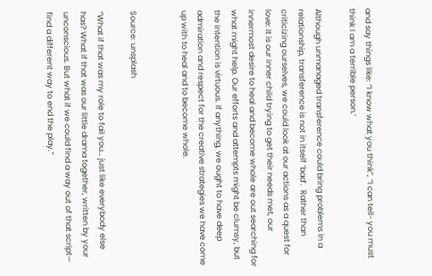and say things like: “I know what you think”, “I can tell- you must think I am a terrible person.’

Although unmanaged transference could bring problems in a relationship, transference is not in itself ‘bad’.  Rather than criticizing ourselves, we could look at our actions as a quest for love: It is our inner child trying to get their needs met, our innermost desire to heal and become whole are out searching for what might help. Our efforts and attempts might be clumsy, but the intention is virtuous. If anything, we ought to have deep admiration and respect for the creative strategies we have come up with to heal and to become whole.


Source: unsplash

“What if that was my role to fail you… just like everybody else has? What if that was our little drama together, written by your unconscious. But what if we could find a way out of that script— find a different way to end the play.”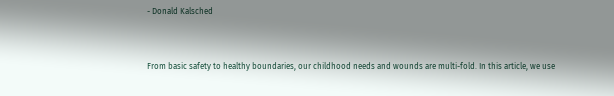- Donald Kalsched


From basic safety to healthy boundaries, our childhood needs and wounds are multi-fold. In this article, we use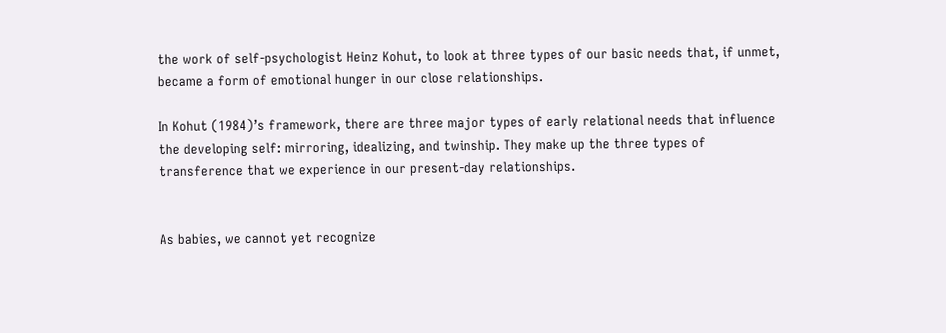the work of self-psychologist Heinz Kohut, to look at three types of our basic needs that, if unmet, became a form of emotional hunger in our close relationships.

In Kohut (1984)’s framework, there are three major types of early relational needs that influence the developing self: mirroring, idealizing, and twinship. They make up the three types of transference that we experience in our present-day relationships.


As babies, we cannot yet recognize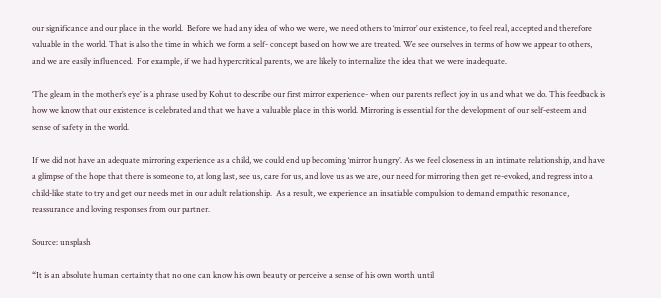our significance and our place in the world.  Before we had any idea of who we were, we need others to ‘mirror’ our existence, to feel real, accepted and therefore valuable in the world. That is also the time in which we form a self- concept based on how we are treated. We see ourselves in terms of how we appear to others, and we are easily influenced.  For example, if we had hypercritical parents, we are likely to internalize the idea that we were inadequate.

‘The gleam in the mother’s eye’ is a phrase used by Kohut to describe our first mirror experience- when our parents reflect joy in us and what we do. This feedback is how we know that our existence is celebrated and that we have a valuable place in this world. Mirroring is essential for the development of our self-esteem and sense of safety in the world.

If we did not have an adequate mirroring experience as a child, we could end up becoming ‘mirror hungry’. As we feel closeness in an intimate relationship, and have a glimpse of the hope that there is someone to, at long last, see us, care for us, and love us as we are, our need for mirroring then get re-evoked, and regress into a child-like state to try and get our needs met in our adult relationship.  As a result, we experience an insatiable compulsion to demand empathic resonance, reassurance and loving responses from our partner.

Source: unsplash

“It is an absolute human certainty that no one can know his own beauty or perceive a sense of his own worth until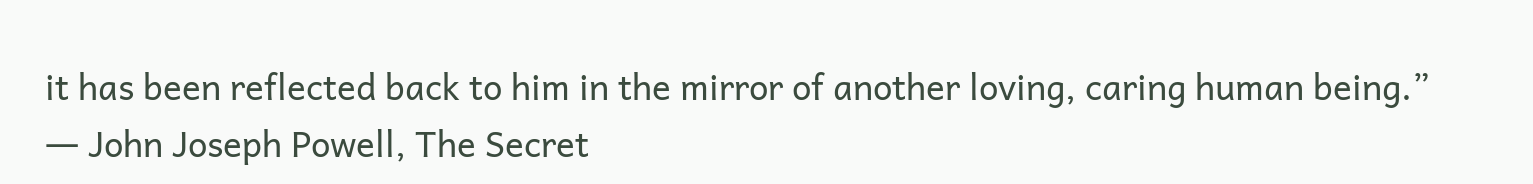it has been reflected back to him in the mirror of another loving, caring human being.”
― John Joseph Powell, The Secret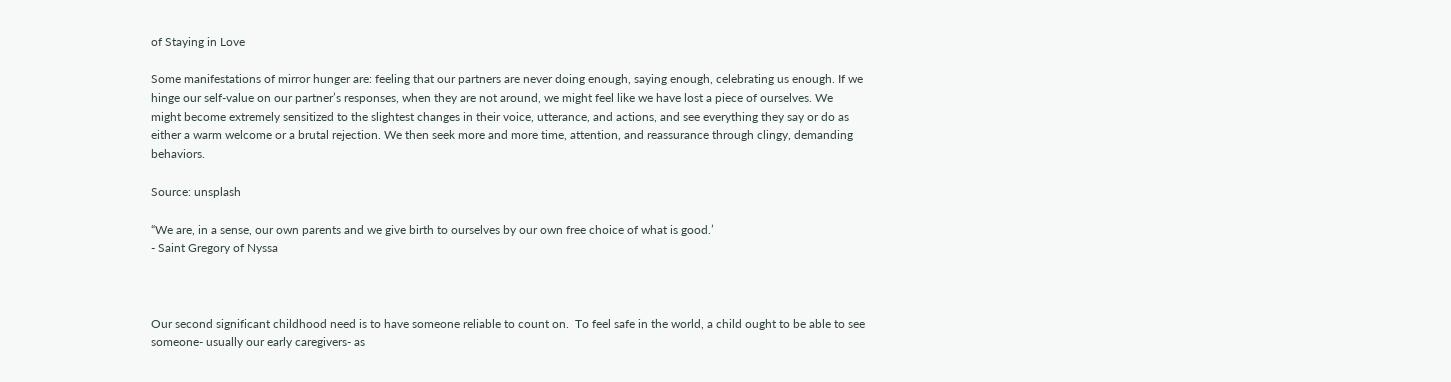of Staying in Love

Some manifestations of mirror hunger are: feeling that our partners are never doing enough, saying enough, celebrating us enough. If we hinge our self-value on our partner’s responses, when they are not around, we might feel like we have lost a piece of ourselves. We might become extremely sensitized to the slightest changes in their voice, utterance, and actions, and see everything they say or do as either a warm welcome or a brutal rejection. We then seek more and more time, attention, and reassurance through clingy, demanding behaviors.

Source: unsplash

“We are, in a sense, our own parents and we give birth to ourselves by our own free choice of what is good.’
- Saint Gregory of Nyssa



Our second significant childhood need is to have someone reliable to count on.  To feel safe in the world, a child ought to be able to see someone- usually our early caregivers- as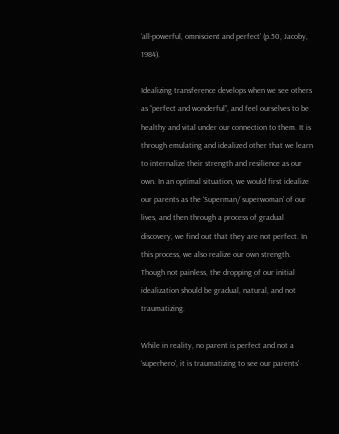‘all-powerful, omniscient and perfect’ (p.50, Jacoby, 1984).

Idealizing transference develops when we see others as “perfect and wonderful”, and feel ourselves to be healthy and vital under our connection to them. It is through emulating and idealized other that we learn to internalize their strength and resilience as our own. In an optimal situation, we would first idealize our parents as the ‘Superman/ superwoman’ of our lives, and then through a process of gradual discovery, we find out that they are not perfect. In this process, we also realize our own strength. Though not painless, the dropping of our initial idealization should be gradual, natural, and not traumatizing.

While in reality, no parent is perfect and not a ‘superhero’, it is traumatizing to see our parents’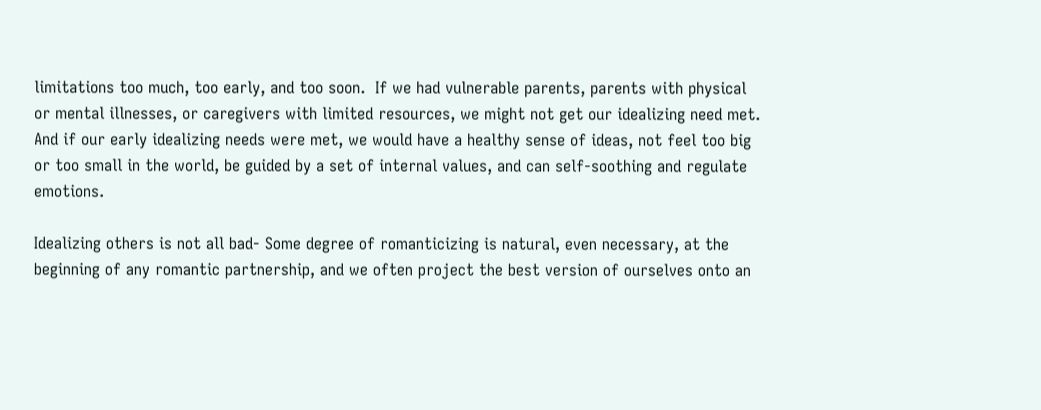limitations too much, too early, and too soon.  If we had vulnerable parents, parents with physical or mental illnesses, or caregivers with limited resources, we might not get our idealizing need met. And if our early idealizing needs were met, we would have a healthy sense of ideas, not feel too big or too small in the world, be guided by a set of internal values, and can self-soothing and regulate emotions.

Idealizing others is not all bad- Some degree of romanticizing is natural, even necessary, at the beginning of any romantic partnership, and we often project the best version of ourselves onto an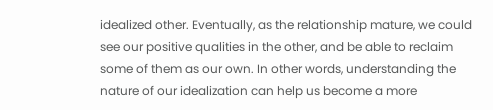idealized other. Eventually, as the relationship mature, we could see our positive qualities in the other, and be able to reclaim some of them as our own. In other words, understanding the nature of our idealization can help us become a more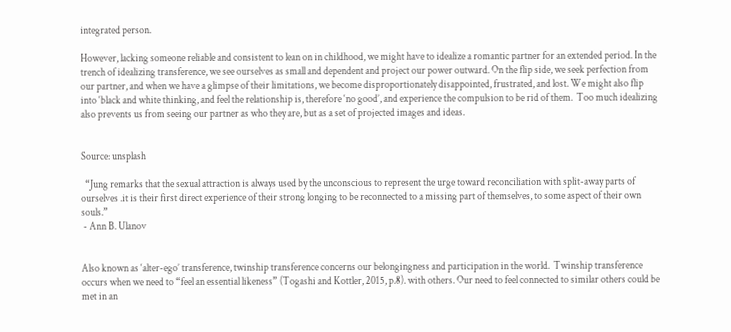integrated person.

However, lacking someone reliable and consistent to lean on in childhood, we might have to idealize a romantic partner for an extended period. In the trench of idealizing transference, we see ourselves as small and dependent and project our power outward. On the flip side, we seek perfection from our partner, and when we have a glimpse of their limitations, we become disproportionately disappointed, frustrated, and lost. We might also flip into ‘black and white thinking, and feel the relationship is, therefore ‘no good’, and experience the compulsion to be rid of them.  Too much idealizing also prevents us from seeing our partner as who they are, but as a set of projected images and ideas.


Source: unsplash

  “Jung remarks that the sexual attraction is always used by the unconscious to represent the urge toward reconciliation with split-away parts of ourselves .it is their first direct experience of their strong longing to be reconnected to a missing part of themselves, to some aspect of their own souls.”
 - Ann B. Ulanov


Also known as ‘alter-ego’ transference, twinship transference concerns our belongingness and participation in the world.  Twinship transference occurs when we need to “feel an essential likeness” (Togashi and Kottler, 2015, p.8). with others. Our need to feel connected to similar others could be met in an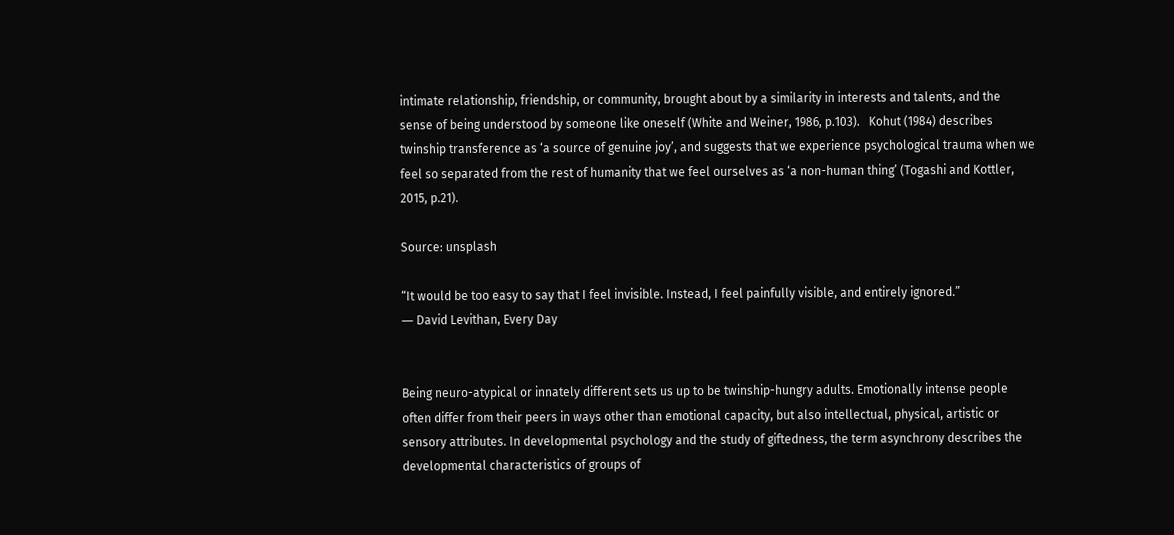intimate relationship, friendship, or community, brought about by a similarity in interests and talents, and the sense of being understood by someone like oneself (White and Weiner, 1986, p.103).   Kohut (1984) describes twinship transference as ‘a source of genuine joy’, and suggests that we experience psychological trauma when we feel so separated from the rest of humanity that we feel ourselves as ‘a non-human thing’ (Togashi and Kottler, 2015, p.21).

Source: unsplash

“It would be too easy to say that I feel invisible. Instead, I feel painfully visible, and entirely ignored.”
― David Levithan, Every Day


Being neuro-atypical or innately different sets us up to be twinship-hungry adults. Emotionally intense people often differ from their peers in ways other than emotional capacity, but also intellectual, physical, artistic or sensory attributes. In developmental psychology and the study of giftedness, the term asynchrony describes the developmental characteristics of groups of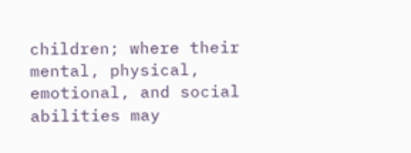children; where their mental, physical, emotional, and social abilities may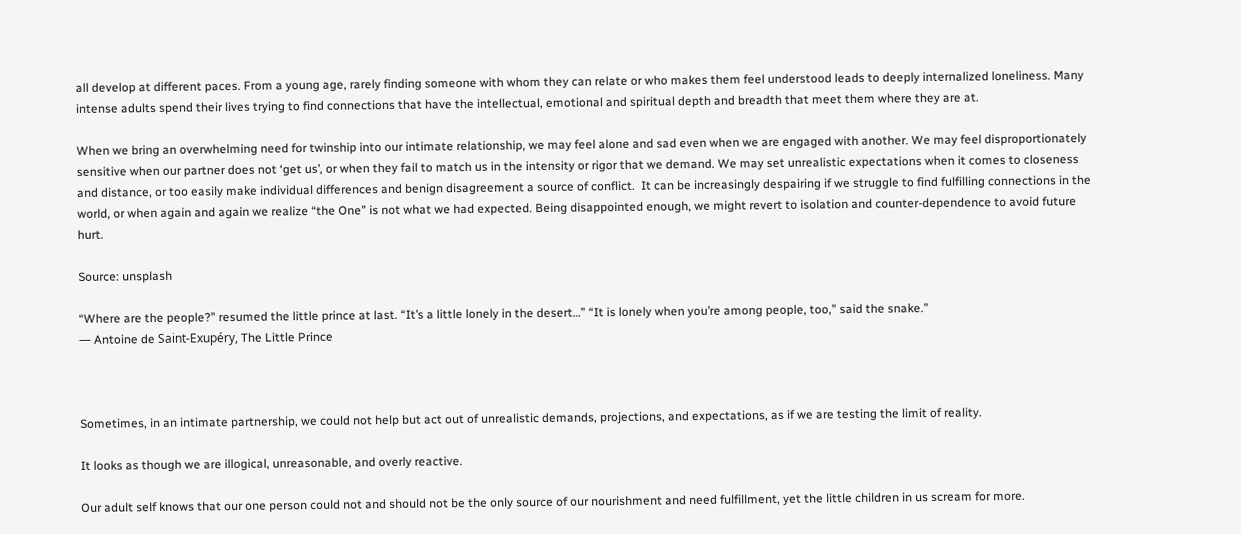all develop at different paces. From a young age, rarely finding someone with whom they can relate or who makes them feel understood leads to deeply internalized loneliness. Many intense adults spend their lives trying to find connections that have the intellectual, emotional and spiritual depth and breadth that meet them where they are at.

When we bring an overwhelming need for twinship into our intimate relationship, we may feel alone and sad even when we are engaged with another. We may feel disproportionately sensitive when our partner does not ‘get us’, or when they fail to match us in the intensity or rigor that we demand. We may set unrealistic expectations when it comes to closeness and distance, or too easily make individual differences and benign disagreement a source of conflict.  It can be increasingly despairing if we struggle to find fulfilling connections in the world, or when again and again we realize “the One” is not what we had expected. Being disappointed enough, we might revert to isolation and counter-dependence to avoid future hurt.

Source: unsplash

“Where are the people?” resumed the little prince at last. “It’s a little lonely in the desert…” “It is lonely when you’re among people, too,” said the snake.”
― Antoine de Saint-Exupéry, The Little Prince



Sometimes, in an intimate partnership, we could not help but act out of unrealistic demands, projections, and expectations, as if we are testing the limit of reality.

It looks as though we are illogical, unreasonable, and overly reactive.

Our adult self knows that our one person could not and should not be the only source of our nourishment and need fulfillment, yet the little children in us scream for more.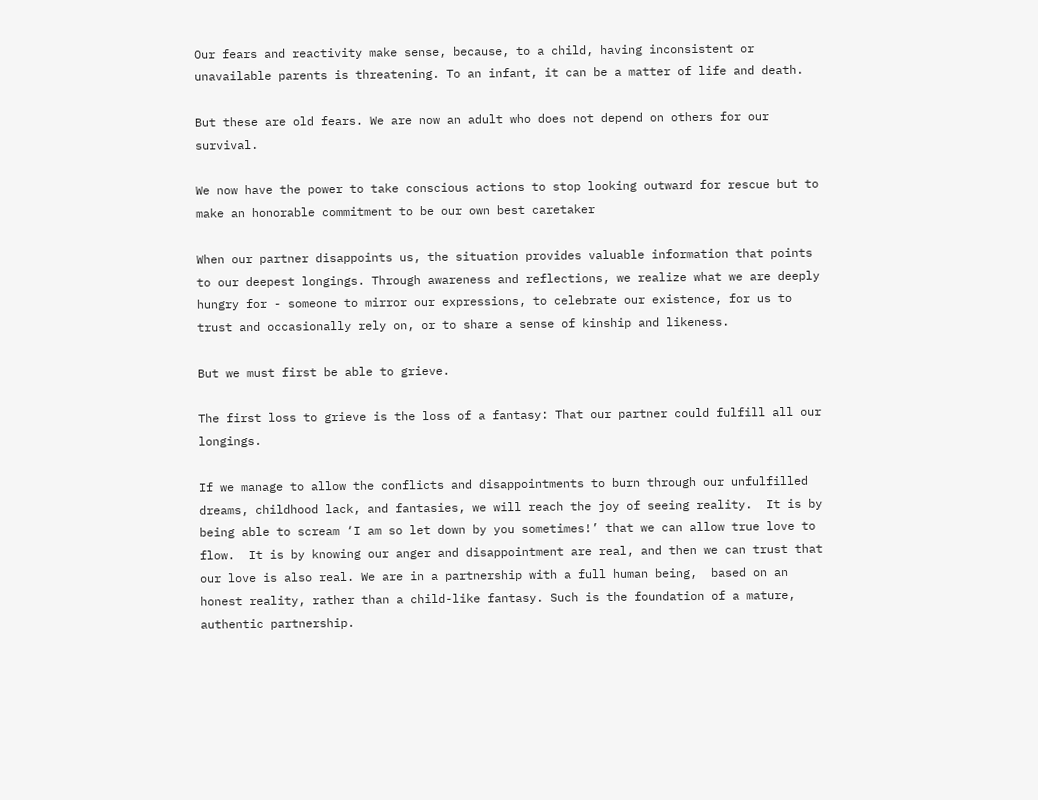Our fears and reactivity make sense, because, to a child, having inconsistent or unavailable parents is threatening. To an infant, it can be a matter of life and death.

But these are old fears. We are now an adult who does not depend on others for our survival.

We now have the power to take conscious actions to stop looking outward for rescue but to make an honorable commitment to be our own best caretaker

When our partner disappoints us, the situation provides valuable information that points to our deepest longings. Through awareness and reflections, we realize what we are deeply hungry for - someone to mirror our expressions, to celebrate our existence, for us to trust and occasionally rely on, or to share a sense of kinship and likeness.

But we must first be able to grieve.

The first loss to grieve is the loss of a fantasy: That our partner could fulfill all our longings.

If we manage to allow the conflicts and disappointments to burn through our unfulfilled dreams, childhood lack, and fantasies, we will reach the joy of seeing reality.  It is by being able to scream ‘I am so let down by you sometimes!’ that we can allow true love to flow.  It is by knowing our anger and disappointment are real, and then we can trust that our love is also real. We are in a partnership with a full human being,  based on an honest reality, rather than a child-like fantasy. Such is the foundation of a mature, authentic partnership.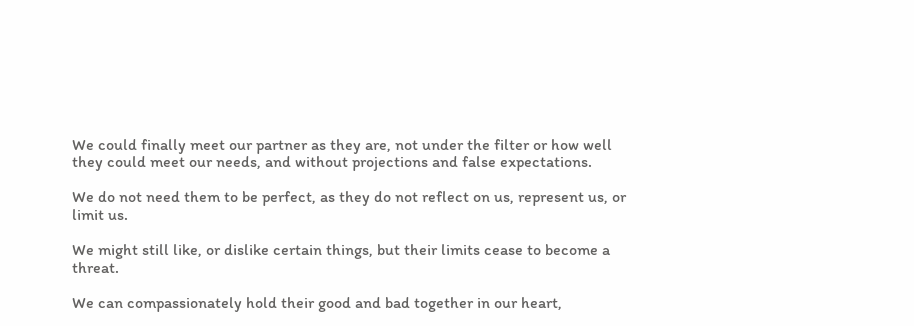We could finally meet our partner as they are, not under the filter or how well they could meet our needs, and without projections and false expectations.

We do not need them to be perfect, as they do not reflect on us, represent us, or limit us.

We might still like, or dislike certain things, but their limits cease to become a threat.

We can compassionately hold their good and bad together in our heart,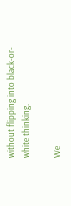without flipping into black-or-white thinking.

We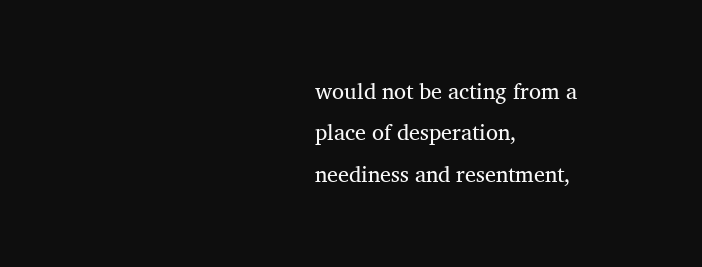would not be acting from a place of desperation, neediness and resentment,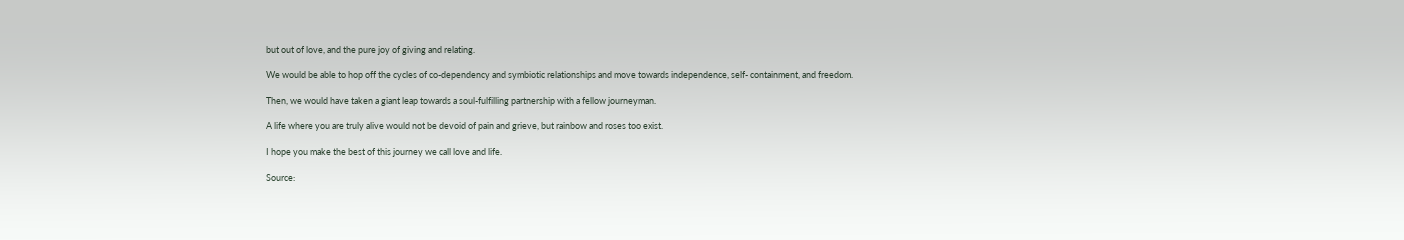but out of love, and the pure joy of giving and relating.

We would be able to hop off the cycles of co-dependency and symbiotic relationships and move towards independence, self- containment, and freedom.

Then, we would have taken a giant leap towards a soul-fulfilling partnership with a fellow journeyman.

A life where you are truly alive would not be devoid of pain and grieve, but rainbow and roses too exist.

I hope you make the best of this journey we call love and life.

Source: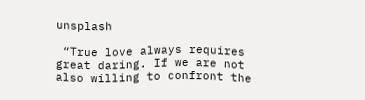unsplash

 “True love always requires great daring. If we are not also willing to confront the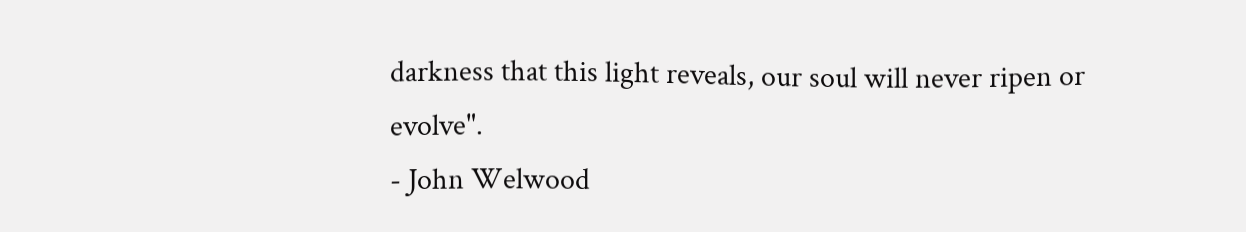darkness that this light reveals, our soul will never ripen or evolve".
- John Welwood